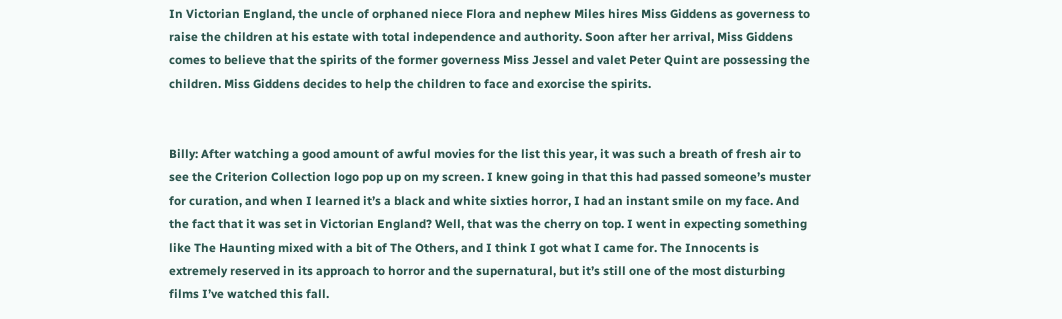In Victorian England, the uncle of orphaned niece Flora and nephew Miles hires Miss Giddens as governess to raise the children at his estate with total independence and authority. Soon after her arrival, Miss Giddens comes to believe that the spirits of the former governess Miss Jessel and valet Peter Quint are possessing the children. Miss Giddens decides to help the children to face and exorcise the spirits.


Billy: After watching a good amount of awful movies for the list this year, it was such a breath of fresh air to see the Criterion Collection logo pop up on my screen. I knew going in that this had passed someone’s muster for curation, and when I learned it’s a black and white sixties horror, I had an instant smile on my face. And the fact that it was set in Victorian England? Well, that was the cherry on top. I went in expecting something like The Haunting mixed with a bit of The Others, and I think I got what I came for. The Innocents is extremely reserved in its approach to horror and the supernatural, but it’s still one of the most disturbing films I’ve watched this fall.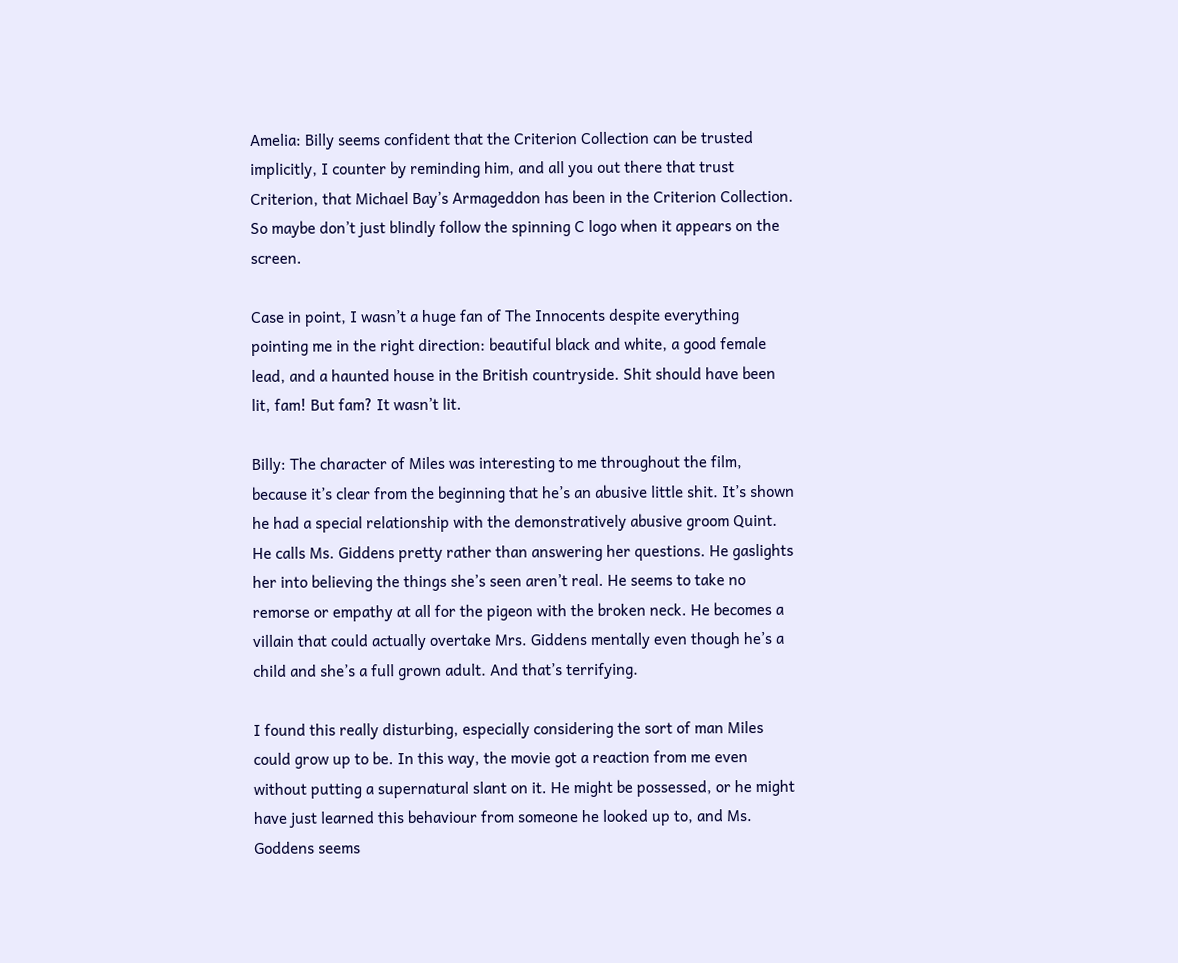Amelia: Billy seems confident that the Criterion Collection can be trusted implicitly, I counter by reminding him, and all you out there that trust Criterion, that Michael Bay’s Armageddon has been in the Criterion Collection. So maybe don’t just blindly follow the spinning C logo when it appears on the screen.

Case in point, I wasn’t a huge fan of The Innocents despite everything pointing me in the right direction: beautiful black and white, a good female lead, and a haunted house in the British countryside. Shit should have been lit, fam! But fam? It wasn’t lit.

Billy: The character of Miles was interesting to me throughout the film, because it’s clear from the beginning that he’s an abusive little shit. It’s shown he had a special relationship with the demonstratively abusive groom Quint. He calls Ms. Giddens pretty rather than answering her questions. He gaslights her into believing the things she’s seen aren’t real. He seems to take no remorse or empathy at all for the pigeon with the broken neck. He becomes a villain that could actually overtake Mrs. Giddens mentally even though he’s a child and she’s a full grown adult. And that’s terrifying.

I found this really disturbing, especially considering the sort of man Miles could grow up to be. In this way, the movie got a reaction from me even without putting a supernatural slant on it. He might be possessed, or he might have just learned this behaviour from someone he looked up to, and Ms. Goddens seems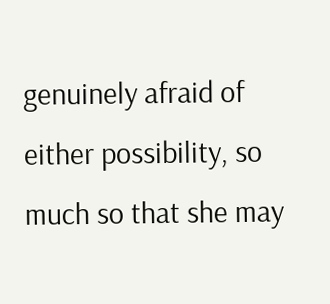genuinely afraid of either possibility, so much so that she may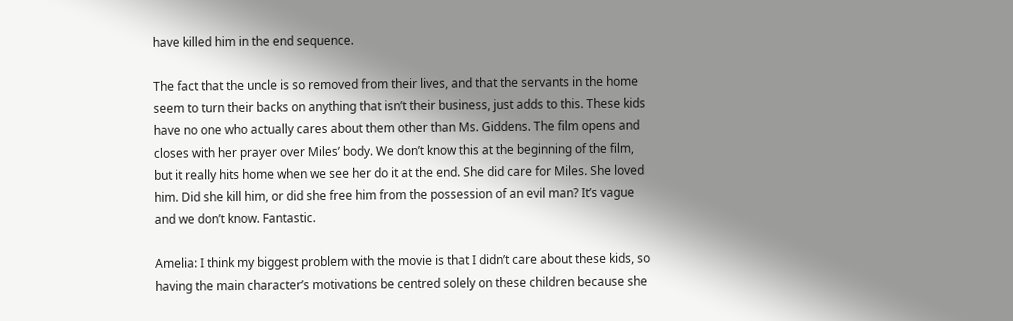have killed him in the end sequence.

The fact that the uncle is so removed from their lives, and that the servants in the home seem to turn their backs on anything that isn’t their business, just adds to this. These kids have no one who actually cares about them other than Ms. Giddens. The film opens and closes with her prayer over Miles’ body. We don’t know this at the beginning of the film, but it really hits home when we see her do it at the end. She did care for Miles. She loved him. Did she kill him, or did she free him from the possession of an evil man? It’s vague and we don’t know. Fantastic.

Amelia: I think my biggest problem with the movie is that I didn’t care about these kids, so having the main character’s motivations be centred solely on these children because she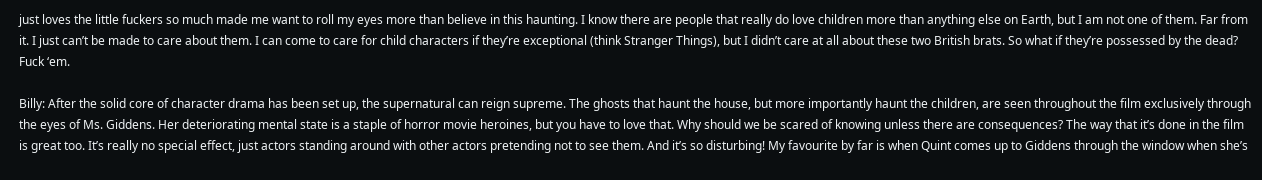just loves the little fuckers so much made me want to roll my eyes more than believe in this haunting. I know there are people that really do love children more than anything else on Earth, but I am not one of them. Far from it. I just can’t be made to care about them. I can come to care for child characters if they’re exceptional (think Stranger Things), but I didn’t care at all about these two British brats. So what if they’re possessed by the dead? Fuck ‘em.

Billy: After the solid core of character drama has been set up, the supernatural can reign supreme. The ghosts that haunt the house, but more importantly haunt the children, are seen throughout the film exclusively through the eyes of Ms. Giddens. Her deteriorating mental state is a staple of horror movie heroines, but you have to love that. Why should we be scared of knowing unless there are consequences? The way that it’s done in the film is great too. It’s really no special effect, just actors standing around with other actors pretending not to see them. And it’s so disturbing! My favourite by far is when Quint comes up to Giddens through the window when she’s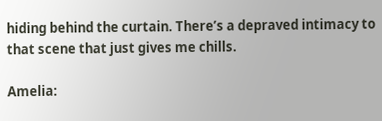hiding behind the curtain. There’s a depraved intimacy to that scene that just gives me chills.

Amelia: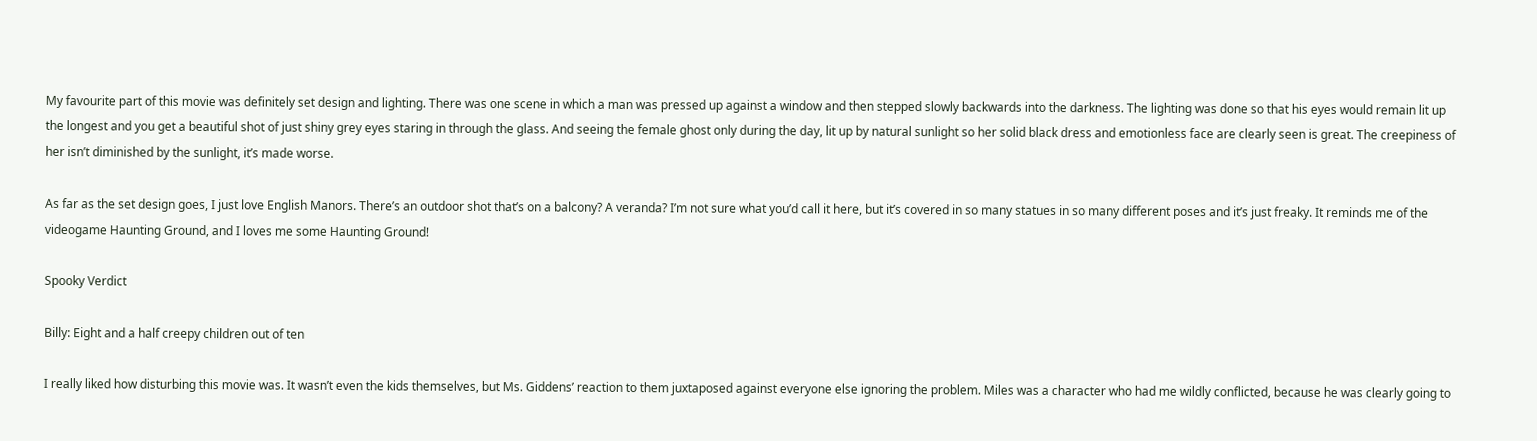My favourite part of this movie was definitely set design and lighting. There was one scene in which a man was pressed up against a window and then stepped slowly backwards into the darkness. The lighting was done so that his eyes would remain lit up the longest and you get a beautiful shot of just shiny grey eyes staring in through the glass. And seeing the female ghost only during the day, lit up by natural sunlight so her solid black dress and emotionless face are clearly seen is great. The creepiness of her isn’t diminished by the sunlight, it’s made worse.

As far as the set design goes, I just love English Manors. There’s an outdoor shot that’s on a balcony? A veranda? I’m not sure what you’d call it here, but it’s covered in so many statues in so many different poses and it’s just freaky. It reminds me of the videogame Haunting Ground, and I loves me some Haunting Ground!

Spooky Verdict

Billy: Eight and a half creepy children out of ten

I really liked how disturbing this movie was. It wasn’t even the kids themselves, but Ms. Giddens’ reaction to them juxtaposed against everyone else ignoring the problem. Miles was a character who had me wildly conflicted, because he was clearly going to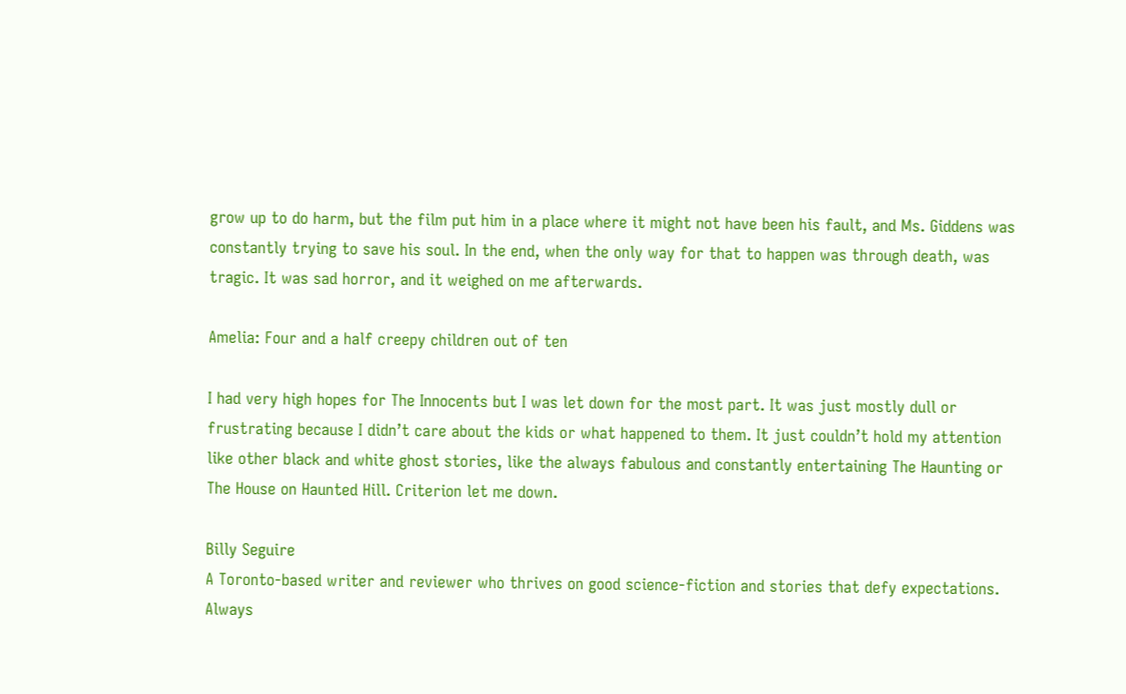grow up to do harm, but the film put him in a place where it might not have been his fault, and Ms. Giddens was constantly trying to save his soul. In the end, when the only way for that to happen was through death, was tragic. It was sad horror, and it weighed on me afterwards.

Amelia: Four and a half creepy children out of ten

I had very high hopes for The Innocents but I was let down for the most part. It was just mostly dull or frustrating because I didn’t care about the kids or what happened to them. It just couldn’t hold my attention like other black and white ghost stories, like the always fabulous and constantly entertaining The Haunting or The House on Haunted Hill. Criterion let me down.

Billy Seguire
A Toronto-based writer and reviewer who thrives on good science-fiction and stories that defy expectations. Always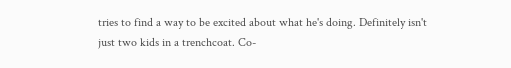tries to find a way to be excited about what he's doing. Definitely isn't just two kids in a trenchcoat. Co-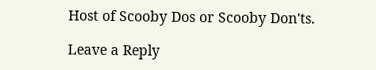Host of Scooby Dos or Scooby Don'ts.

Leave a Reply